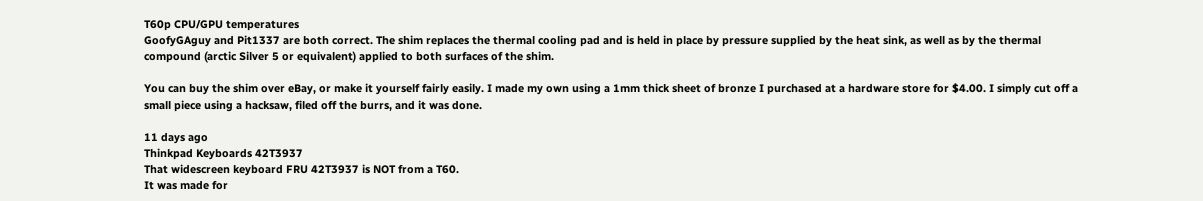T60p CPU/GPU temperatures
GoofyGAguy and Pit1337 are both correct. The shim replaces the thermal cooling pad and is held in place by pressure supplied by the heat sink, as well as by the thermal compound (arctic Silver 5 or equivalent) applied to both surfaces of the shim.

You can buy the shim over eBay, or make it yourself fairly easily. I made my own using a 1mm thick sheet of bronze I purchased at a hardware store for $4.00. I simply cut off a small piece using a hacksaw, filed off the burrs, and it was done.

11 days ago
Thinkpad Keyboards 42T3937
That widescreen keyboard FRU 42T3937 is NOT from a T60.
It was made for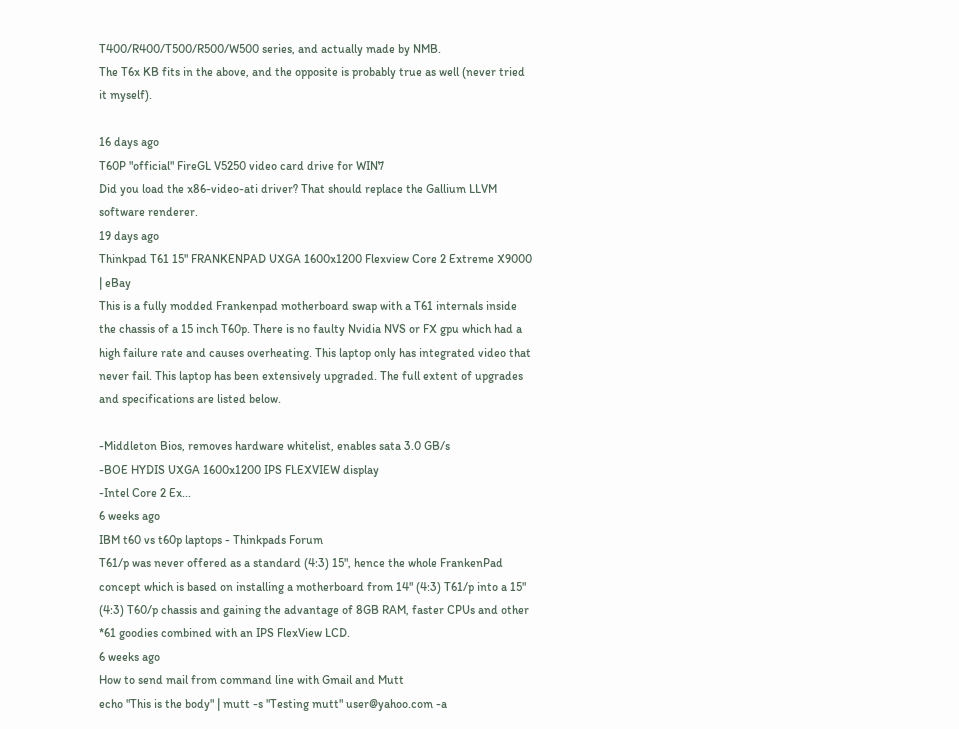T400/R400/T500/R500/W500 series, and actually made by NMB.
The T6x KB fits in the above, and the opposite is probably true as well (never tried it myself).

16 days ago
T60P "official" FireGL V5250 video card drive for WIN7
Did you load the x86-video-ati driver? That should replace the Gallium LLVM software renderer.
19 days ago
Thinkpad T61 15" FRANKENPAD UXGA 1600x1200 Flexview Core 2 Extreme X9000 | eBay
This is a fully modded Frankenpad motherboard swap with a T61 internals inside the chassis of a 15 inch T60p. There is no faulty Nvidia NVS or FX gpu which had a high failure rate and causes overheating. This laptop only has integrated video that never fail. This laptop has been extensively upgraded. The full extent of upgrades and specifications are listed below.

-Middleton Bios, removes hardware whitelist, enables sata 3.0 GB/s
-BOE HYDIS UXGA 1600x1200 IPS FLEXVIEW display
-Intel Core 2 Ex...
6 weeks ago
IBM t60 vs t60p laptops - Thinkpads Forum
T61/p was never offered as a standard (4:3) 15", hence the whole FrankenPad concept which is based on installing a motherboard from 14" (4:3) T61/p into a 15" (4:3) T60/p chassis and gaining the advantage of 8GB RAM, faster CPUs and other *61 goodies combined with an IPS FlexView LCD.
6 weeks ago
How to send mail from command line with Gmail and Mutt
echo "This is the body" | mutt -s "Testing mutt" user@yahoo.com -a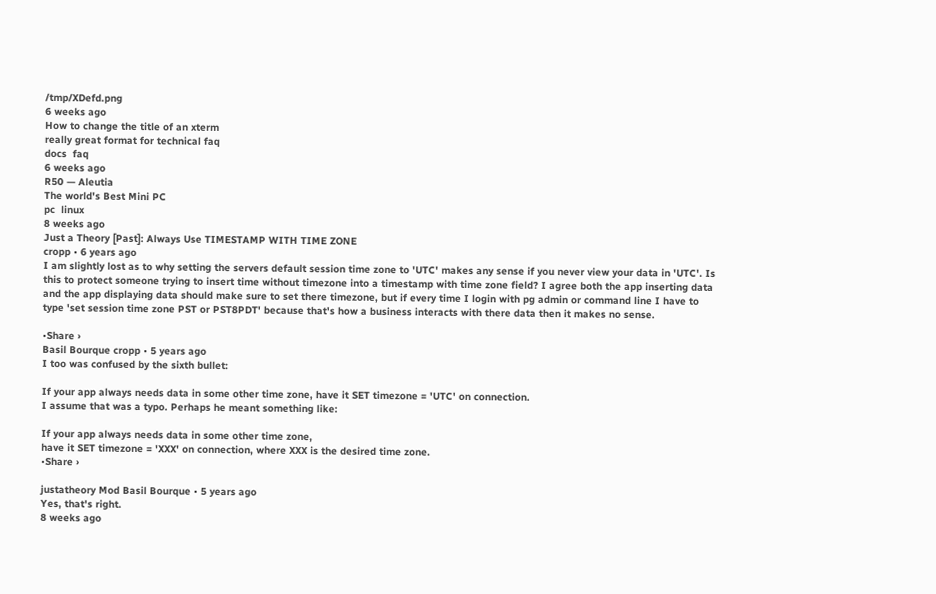/tmp/XDefd.png
6 weeks ago
How to change the title of an xterm
really great format for technical faq
docs  faq
6 weeks ago
R50 — Aleutia
The world's Best Mini PC
pc  linux
8 weeks ago
Just a Theory [Past]: Always Use TIMESTAMP WITH TIME ZONE
cropp • 6 years ago
I am slightly lost as to why setting the servers default session time zone to 'UTC' makes any sense if you never view your data in 'UTC'. Is this to protect someone trying to insert time without timezone into a timestamp with time zone field? I agree both the app inserting data and the app displaying data should make sure to set there timezone, but if every time I login with pg admin or command line I have to type 'set session time zone PST or PST8PDT' because that's how a business interacts with there data then it makes no sense.

•Share ›
Basil Bourque cropp • 5 years ago
I too was confused by the sixth bullet:

If your app always needs data in some other time zone, have it SET timezone = 'UTC' on connection.
I assume that was a typo. Perhaps he meant something like:

If your app always needs data in some other time zone,
have it SET timezone = 'XXX' on connection, where XXX is the desired time zone.
•Share ›

justatheory Mod Basil Bourque • 5 years ago
Yes, that's right.
8 weeks ago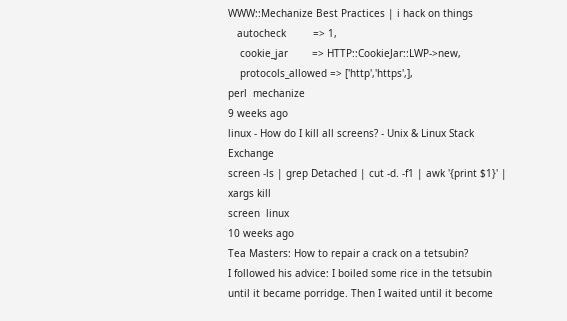WWW::Mechanize Best Practices | i hack on things
   autocheck         => 1,
    cookie_jar        => HTTP::CookieJar::LWP->new,
    protocols_allowed => ['http','https',],
perl  mechanize
9 weeks ago
linux - How do I kill all screens? - Unix & Linux Stack Exchange
screen -ls | grep Detached | cut -d. -f1 | awk '{print $1}' | xargs kill
screen  linux
10 weeks ago
Tea Masters: How to repair a crack on a tetsubin?
I followed his advice: I boiled some rice in the tetsubin until it became porridge. Then I waited until it become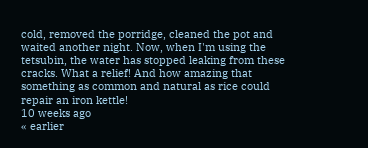cold, removed the porridge, cleaned the pot and waited another night. Now, when I'm using the tetsubin, the water has stopped leaking from these cracks. What a relief! And how amazing that something as common and natural as rice could repair an iron kettle!
10 weeks ago
« earlier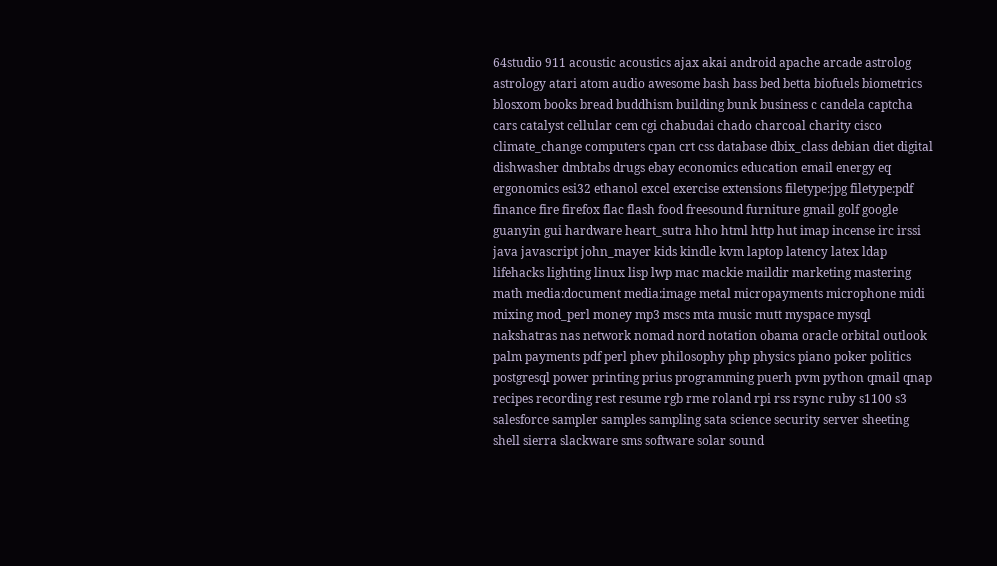64studio 911 acoustic acoustics ajax akai android apache arcade astrolog astrology atari atom audio awesome bash bass bed betta biofuels biometrics blosxom books bread buddhism building bunk business c candela captcha cars catalyst cellular cem cgi chabudai chado charcoal charity cisco climate_change computers cpan crt css database dbix_class debian diet digital dishwasher dmbtabs drugs ebay economics education email energy eq ergonomics esi32 ethanol excel exercise extensions filetype:jpg filetype:pdf finance fire firefox flac flash food freesound furniture gmail golf google guanyin gui hardware heart_sutra hho html http hut imap incense irc irssi java javascript john_mayer kids kindle kvm laptop latency latex ldap lifehacks lighting linux lisp lwp mac mackie maildir marketing mastering math media:document media:image metal micropayments microphone midi mixing mod_perl money mp3 mscs mta music mutt myspace mysql nakshatras nas network nomad nord notation obama oracle orbital outlook palm payments pdf perl phev philosophy php physics piano poker politics postgresql power printing prius programming puerh pvm python qmail qnap recipes recording rest resume rgb rme roland rpi rss rsync ruby s1100 s3 salesforce sampler samples sampling sata science security server sheeting shell sierra slackware sms software solar sound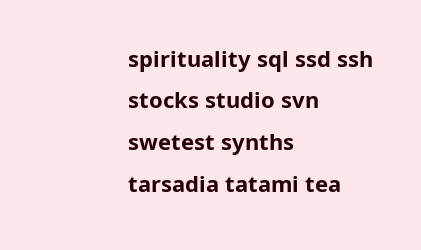spirituality sql ssd ssh stocks studio svn swetest synths tarsadia tatami tea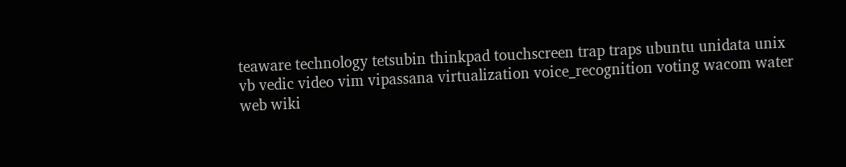teaware technology tetsubin thinkpad touchscreen trap traps ubuntu unidata unix vb vedic video vim vipassana virtualization voice_recognition voting wacom water web wiki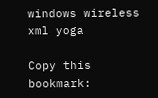windows wireless xml yoga

Copy this bookmark: